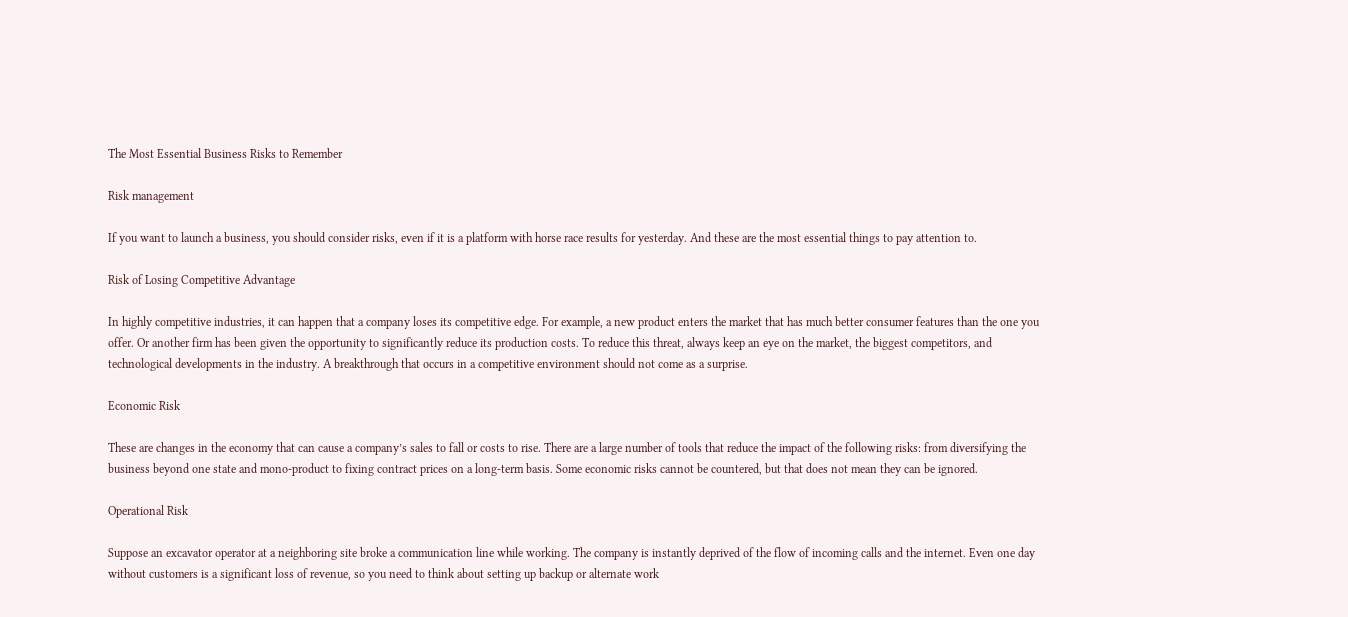The Most Essential Business Risks to Remember

Risk management

If you want to launch a business, you should consider risks, even if it is a platform with horse race results for yesterday. And these are the most essential things to pay attention to.

Risk of Losing Competitive Advantage

In highly competitive industries, it can happen that a company loses its competitive edge. For example, a new product enters the market that has much better consumer features than the one you offer. Or another firm has been given the opportunity to significantly reduce its production costs. To reduce this threat, always keep an eye on the market, the biggest competitors, and technological developments in the industry. A breakthrough that occurs in a competitive environment should not come as a surprise.

Economic Risk

These are changes in the economy that can cause a company’s sales to fall or costs to rise. There are a large number of tools that reduce the impact of the following risks: from diversifying the business beyond one state and mono-product to fixing contract prices on a long-term basis. Some economic risks cannot be countered, but that does not mean they can be ignored.

Operational Risk

Suppose an excavator operator at a neighboring site broke a communication line while working. The company is instantly deprived of the flow of incoming calls and the internet. Even one day without customers is a significant loss of revenue, so you need to think about setting up backup or alternate work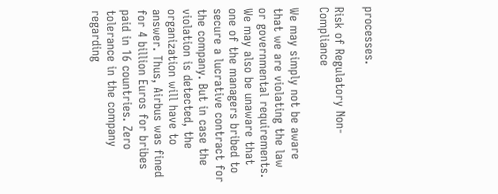processes.

Risk of Regulatory Non-Compliance

We may simply not be aware that we are violating the law or governmental requirements. We may also be unaware that one of the managers bribed to secure a lucrative contract for the company. But in case the violation is detected, the organization will have to answer. Thus, Airbus was fined for 4 billion Euros for bribes paid in 16 countries. Zero tolerance in the company regarding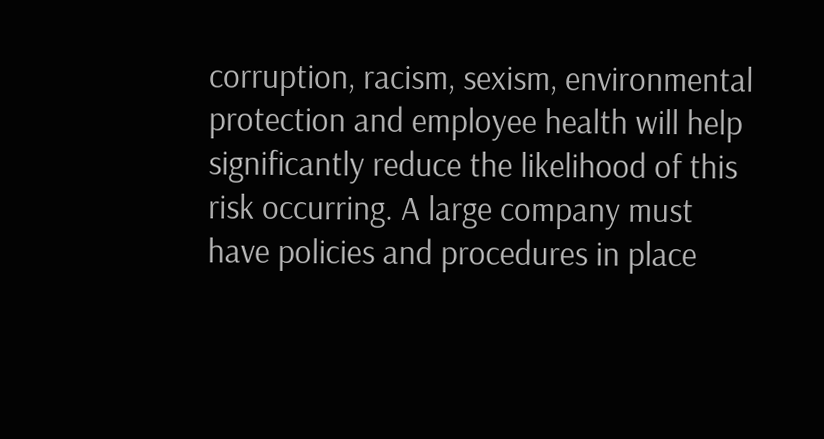corruption, racism, sexism, environmental protection and employee health will help significantly reduce the likelihood of this risk occurring. A large company must have policies and procedures in place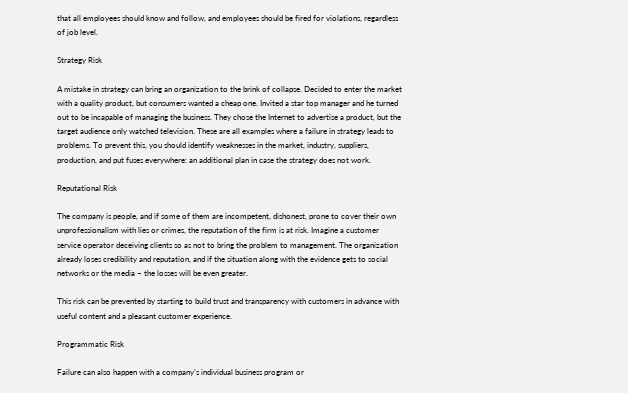that all employees should know and follow, and employees should be fired for violations, regardless of job level.

Strategy Risk

A mistake in strategy can bring an organization to the brink of collapse. Decided to enter the market with a quality product, but consumers wanted a cheap one. Invited a star top manager and he turned out to be incapable of managing the business. They chose the Internet to advertise a product, but the target audience only watched television. These are all examples where a failure in strategy leads to problems. To prevent this, you should identify weaknesses in the market, industry, suppliers, production, and put fuses everywhere: an additional plan in case the strategy does not work.

Reputational Risk

The company is people, and if some of them are incompetent, dishonest, prone to cover their own unprofessionalism with lies or crimes, the reputation of the firm is at risk. Imagine a customer service operator deceiving clients so as not to bring the problem to management. The organization already loses credibility and reputation, and if the situation along with the evidence gets to social networks or the media – the losses will be even greater.

This risk can be prevented by starting to build trust and transparency with customers in advance with useful content and a pleasant customer experience.

Programmatic Risk

Failure can also happen with a company’s individual business program or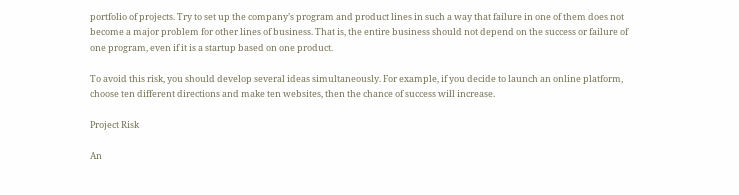portfolio of projects. Try to set up the company’s program and product lines in such a way that failure in one of them does not become a major problem for other lines of business. That is, the entire business should not depend on the success or failure of one program, even if it is a startup based on one product.

To avoid this risk, you should develop several ideas simultaneously. For example, if you decide to launch an online platform, choose ten different directions and make ten websites, then the chance of success will increase.

Project Risk

An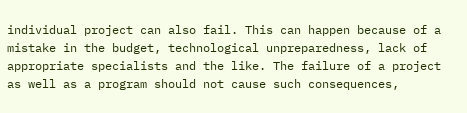individual project can also fail. This can happen because of a mistake in the budget, technological unpreparedness, lack of appropriate specialists and the like. The failure of a project as well as a program should not cause such consequences,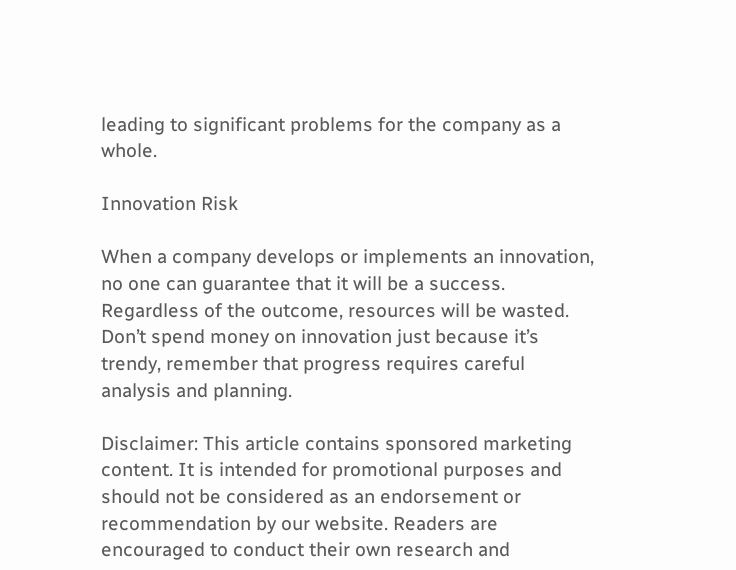leading to significant problems for the company as a whole.

Innovation Risk

When a company develops or implements an innovation, no one can guarantee that it will be a success. Regardless of the outcome, resources will be wasted. Don’t spend money on innovation just because it’s trendy, remember that progress requires careful analysis and planning.

Disclaimer: This article contains sponsored marketing content. It is intended for promotional purposes and should not be considered as an endorsement or recommendation by our website. Readers are encouraged to conduct their own research and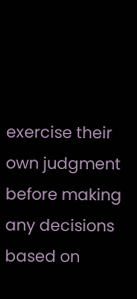exercise their own judgment before making any decisions based on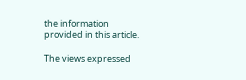the information provided in this article.

The views expressed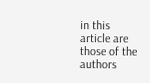in this article are those of the authors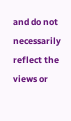and do not necessarily reflect the views or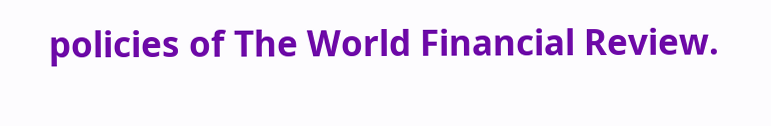policies of The World Financial Review.